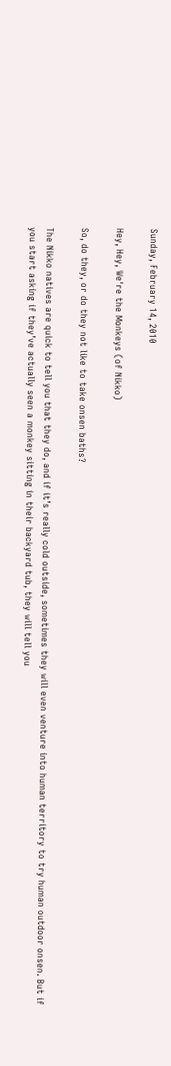Sunday, February 14, 2010

Hey, Hey, We're the Monkeys (of Nikko)

So, do they, or do they not like to take onsen baths?

The Nikko natives are quick to tell you that they do, and if it’s really cold outside, sometimes they will even venture into human territory to try human outdoor onsen. But if you start asking if they’ve actually seen a monkey sitting in their backyard tub, they will tell you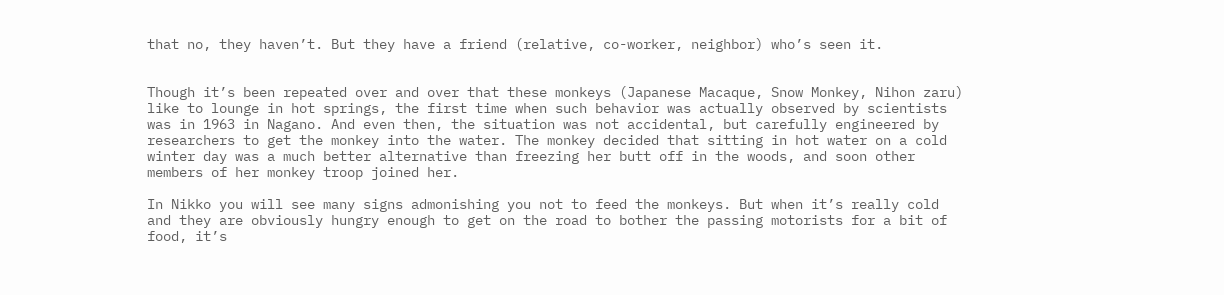that no, they haven’t. But they have a friend (relative, co-worker, neighbor) who’s seen it.


Though it’s been repeated over and over that these monkeys (Japanese Macaque, Snow Monkey, Nihon zaru) like to lounge in hot springs, the first time when such behavior was actually observed by scientists was in 1963 in Nagano. And even then, the situation was not accidental, but carefully engineered by researchers to get the monkey into the water. The monkey decided that sitting in hot water on a cold winter day was a much better alternative than freezing her butt off in the woods, and soon other members of her monkey troop joined her.

In Nikko you will see many signs admonishing you not to feed the monkeys. But when it’s really cold and they are obviously hungry enough to get on the road to bother the passing motorists for a bit of food, it’s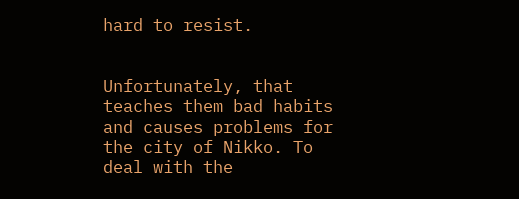hard to resist.


Unfortunately, that teaches them bad habits and causes problems for the city of Nikko. To deal with the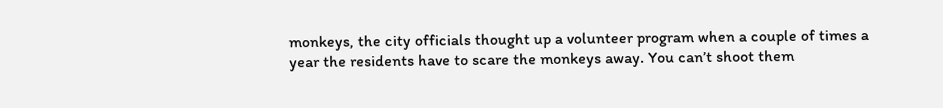monkeys, the city officials thought up a volunteer program when a couple of times a year the residents have to scare the monkeys away. You can’t shoot them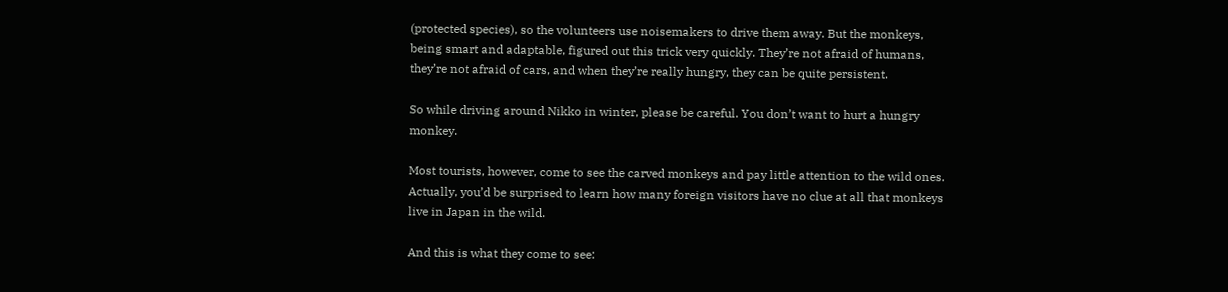(protected species), so the volunteers use noisemakers to drive them away. But the monkeys, being smart and adaptable, figured out this trick very quickly. They’re not afraid of humans, they’re not afraid of cars, and when they’re really hungry, they can be quite persistent.

So while driving around Nikko in winter, please be careful. You don’t want to hurt a hungry monkey.

Most tourists, however, come to see the carved monkeys and pay little attention to the wild ones. Actually, you’d be surprised to learn how many foreign visitors have no clue at all that monkeys live in Japan in the wild.

And this is what they come to see: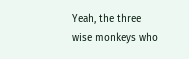Yeah, the three wise monkeys who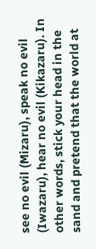see no evil (Mizaru), speak no evil (Iwazaru), hear no evil (Kikazaru). In other words, stick your head in the sand and pretend that the world at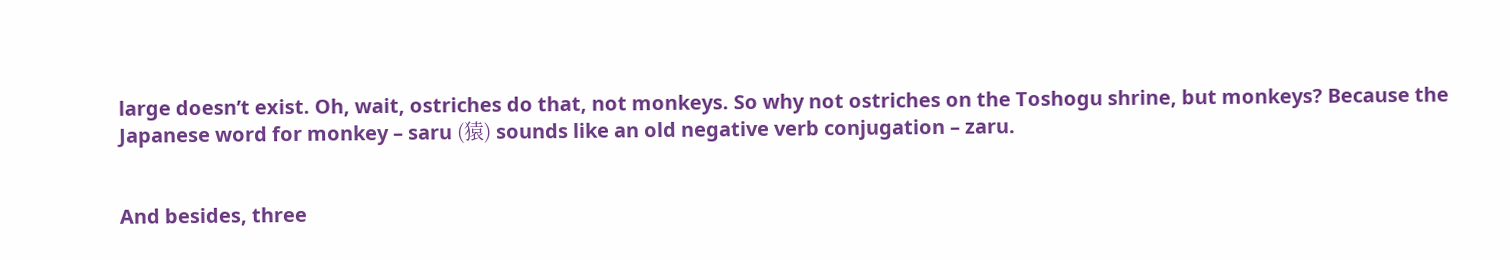large doesn’t exist. Oh, wait, ostriches do that, not monkeys. So why not ostriches on the Toshogu shrine, but monkeys? Because the Japanese word for monkey – saru (猿) sounds like an old negative verb conjugation – zaru.


And besides, three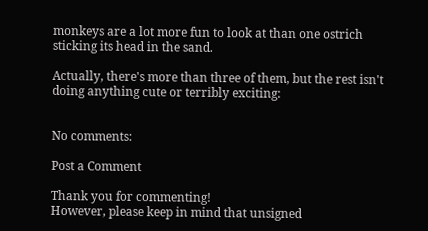monkeys are a lot more fun to look at than one ostrich sticking its head in the sand.

Actually, there's more than three of them, but the rest isn't doing anything cute or terribly exciting:


No comments:

Post a Comment

Thank you for commenting!
However, please keep in mind that unsigned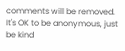comments will be removed. It's OK to be anonymous, just be kind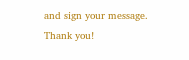and sign your message.
Thank you!